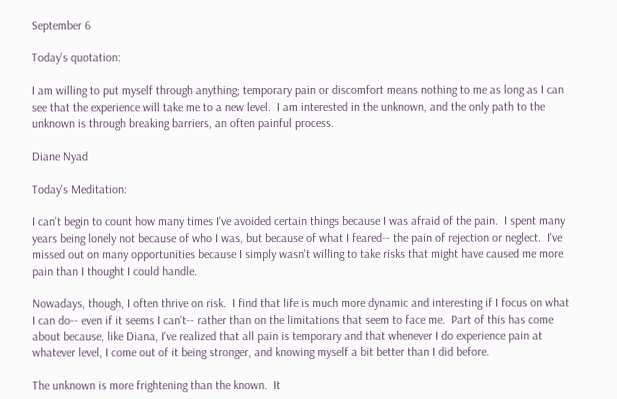September 6

Today's quotation:

I am willing to put myself through anything; temporary pain or discomfort means nothing to me as long as I can see that the experience will take me to a new level.  I am interested in the unknown, and the only path to the unknown is through breaking barriers, an often painful process.

Diane Nyad

Today's Meditation:

I can't begin to count how many times I've avoided certain things because I was afraid of the pain.  I spent many years being lonely not because of who I was, but because of what I feared-- the pain of rejection or neglect.  I've missed out on many opportunities because I simply wasn't willing to take risks that might have caused me more pain than I thought I could handle.

Nowadays, though, I often thrive on risk.  I find that life is much more dynamic and interesting if I focus on what I can do-- even if it seems I can't-- rather than on the limitations that seem to face me.  Part of this has come about because, like Diana, I've realized that all pain is temporary and that whenever I do experience pain at whatever level, I come out of it being stronger, and knowing myself a bit better than I did before.

The unknown is more frightening than the known.  It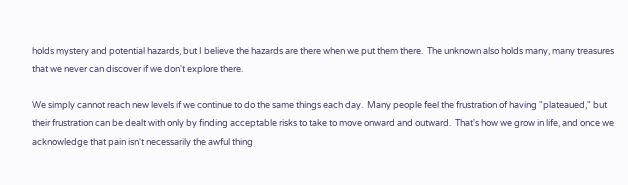holds mystery and potential hazards, but I believe the hazards are there when we put them there.  The unknown also holds many, many treasures that we never can discover if we don't explore there.

We simply cannot reach new levels if we continue to do the same things each day.  Many people feel the frustration of having "plateaued," but their frustration can be dealt with only by finding acceptable risks to take to move onward and outward.  That's how we grow in life, and once we acknowledge that pain isn't necessarily the awful thing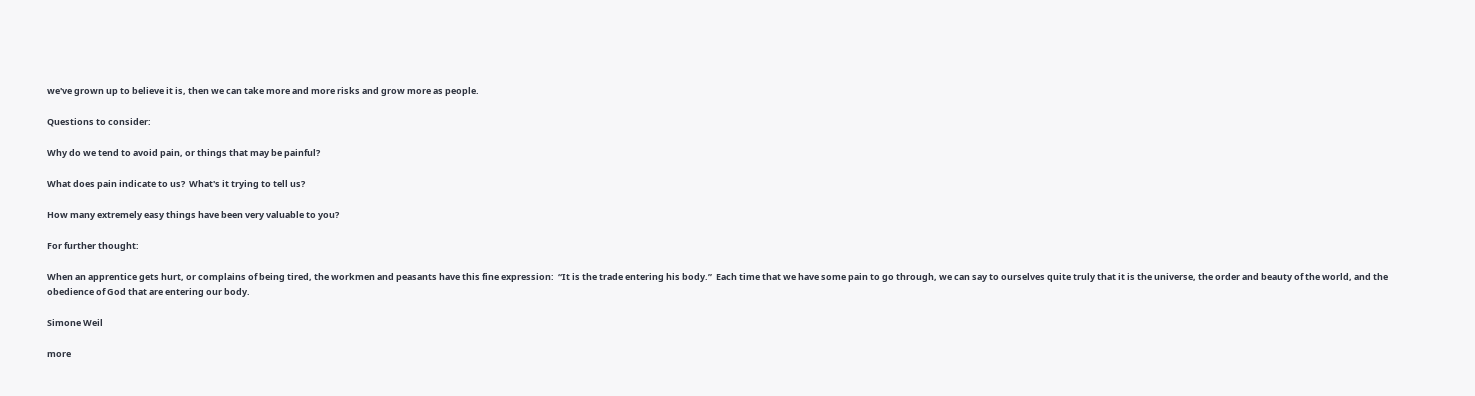we've grown up to believe it is, then we can take more and more risks and grow more as people.

Questions to consider:

Why do we tend to avoid pain, or things that may be painful?

What does pain indicate to us?  What's it trying to tell us?

How many extremely easy things have been very valuable to you?

For further thought:

When an apprentice gets hurt, or complains of being tired, the workmen and peasants have this fine expression:  “It is the trade entering his body.”  Each time that we have some pain to go through, we can say to ourselves quite truly that it is the universe, the order and beauty of the world, and the obedience of God that are entering our body.

Simone Weil

more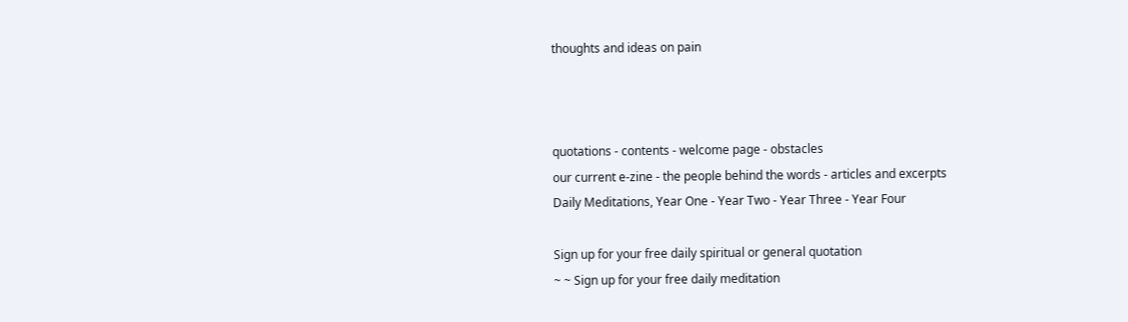thoughts and ideas on pain



quotations - contents - welcome page - obstacles
our current e-zine - the people behind the words - articles and excerpts
Daily Meditations, Year One - Year Two - Year Three - Year Four

Sign up for your free daily spiritual or general quotation
~ ~ Sign up for your free daily meditation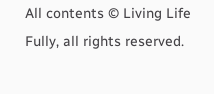All contents © Living Life Fully, all rights reserved.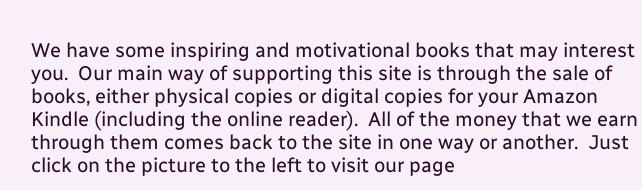We have some inspiring and motivational books that may interest you.  Our main way of supporting this site is through the sale of books, either physical copies or digital copies for your Amazon Kindle (including the online reader).  All of the money that we earn through them comes back to the site in one way or another.  Just click on the picture to the left to visit our page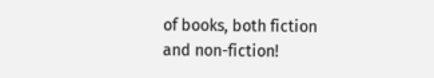of books, both fiction and non-fiction!